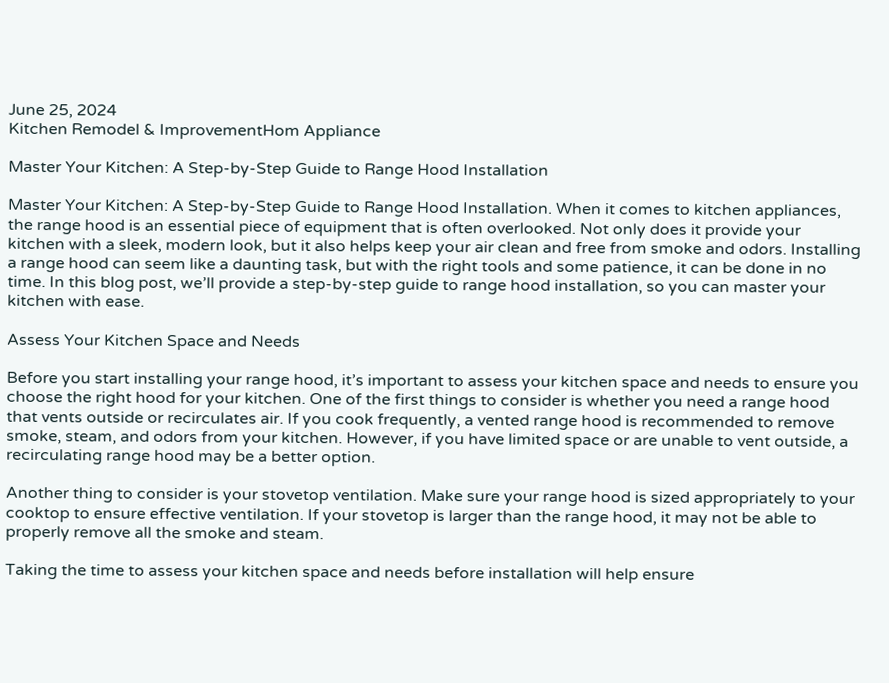June 25, 2024
Kitchen Remodel & ImprovementHom Appliance

Master Your Kitchen: A Step-by-Step Guide to Range Hood Installation

Master Your Kitchen: A Step-by-Step Guide to Range Hood Installation. When it comes to kitchen appliances, the range hood is an essential piece of equipment that is often overlooked. Not only does it provide your kitchen with a sleek, modern look, but it also helps keep your air clean and free from smoke and odors. Installing a range hood can seem like a daunting task, but with the right tools and some patience, it can be done in no time. In this blog post, we’ll provide a step-by-step guide to range hood installation, so you can master your kitchen with ease.

Assess Your Kitchen Space and Needs

Before you start installing your range hood, it’s important to assess your kitchen space and needs to ensure you choose the right hood for your kitchen. One of the first things to consider is whether you need a range hood that vents outside or recirculates air. If you cook frequently, a vented range hood is recommended to remove smoke, steam, and odors from your kitchen. However, if you have limited space or are unable to vent outside, a recirculating range hood may be a better option.

Another thing to consider is your stovetop ventilation. Make sure your range hood is sized appropriately to your cooktop to ensure effective ventilation. If your stovetop is larger than the range hood, it may not be able to properly remove all the smoke and steam.

Taking the time to assess your kitchen space and needs before installation will help ensure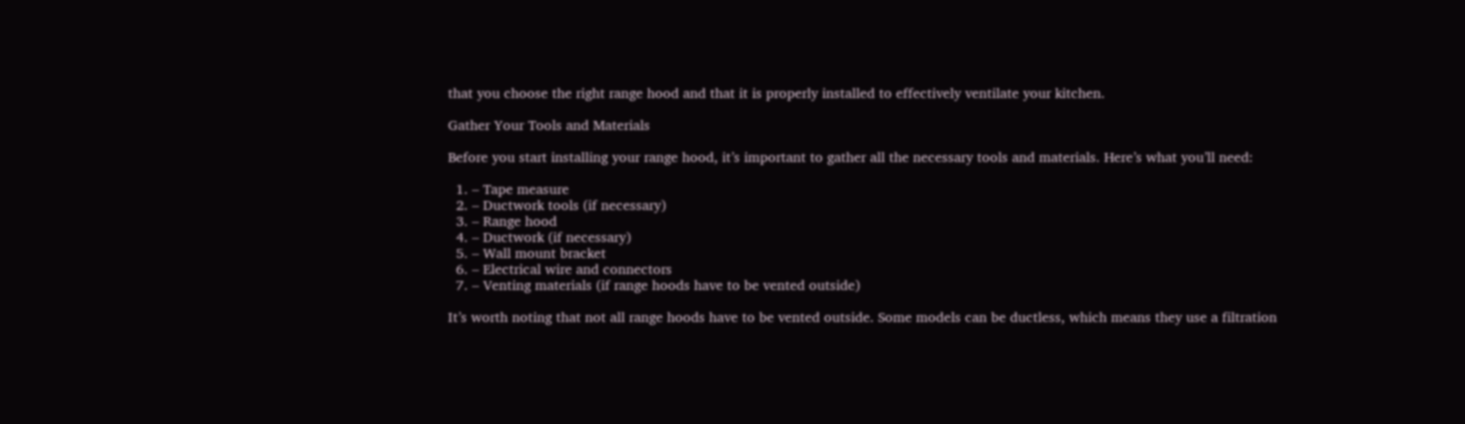that you choose the right range hood and that it is properly installed to effectively ventilate your kitchen.

Gather Your Tools and Materials

Before you start installing your range hood, it’s important to gather all the necessary tools and materials. Here’s what you’ll need:

  1. – Tape measure
  2. – Ductwork tools (if necessary)
  3. – Range hood
  4. – Ductwork (if necessary)
  5. – Wall mount bracket
  6. – Electrical wire and connectors
  7. – Venting materials (if range hoods have to be vented outside)

It’s worth noting that not all range hoods have to be vented outside. Some models can be ductless, which means they use a filtration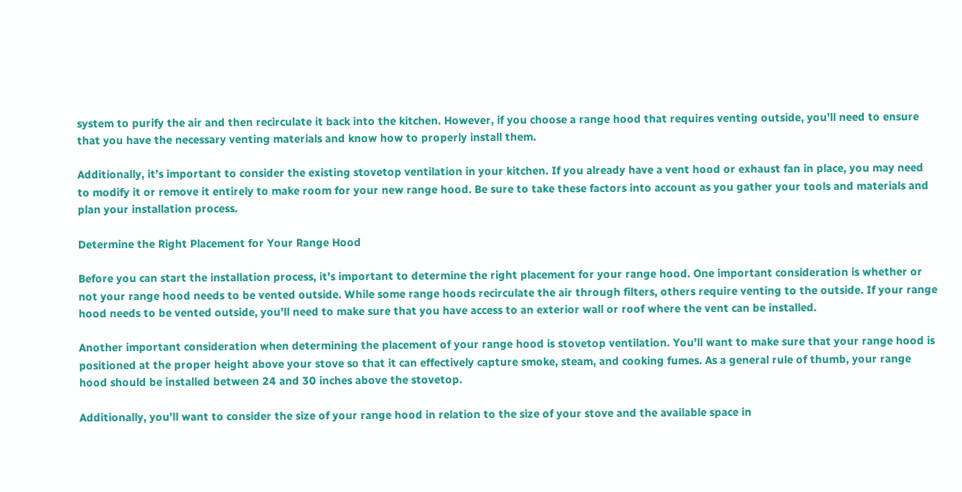system to purify the air and then recirculate it back into the kitchen. However, if you choose a range hood that requires venting outside, you’ll need to ensure that you have the necessary venting materials and know how to properly install them.

Additionally, it’s important to consider the existing stovetop ventilation in your kitchen. If you already have a vent hood or exhaust fan in place, you may need to modify it or remove it entirely to make room for your new range hood. Be sure to take these factors into account as you gather your tools and materials and plan your installation process.

Determine the Right Placement for Your Range Hood

Before you can start the installation process, it’s important to determine the right placement for your range hood. One important consideration is whether or not your range hood needs to be vented outside. While some range hoods recirculate the air through filters, others require venting to the outside. If your range hood needs to be vented outside, you’ll need to make sure that you have access to an exterior wall or roof where the vent can be installed.

Another important consideration when determining the placement of your range hood is stovetop ventilation. You’ll want to make sure that your range hood is positioned at the proper height above your stove so that it can effectively capture smoke, steam, and cooking fumes. As a general rule of thumb, your range hood should be installed between 24 and 30 inches above the stovetop.

Additionally, you’ll want to consider the size of your range hood in relation to the size of your stove and the available space in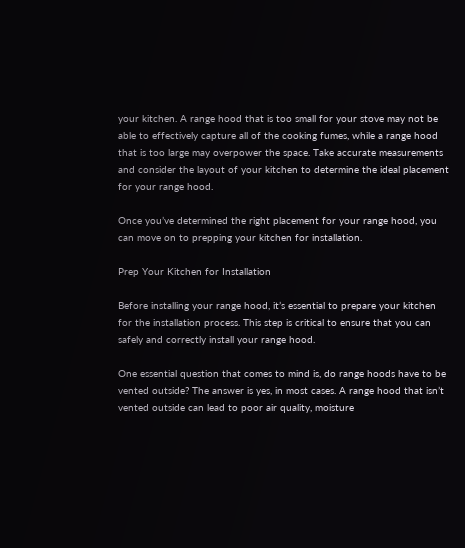your kitchen. A range hood that is too small for your stove may not be able to effectively capture all of the cooking fumes, while a range hood that is too large may overpower the space. Take accurate measurements and consider the layout of your kitchen to determine the ideal placement for your range hood.

Once you’ve determined the right placement for your range hood, you can move on to prepping your kitchen for installation.

Prep Your Kitchen for Installation

Before installing your range hood, it’s essential to prepare your kitchen for the installation process. This step is critical to ensure that you can safely and correctly install your range hood.

One essential question that comes to mind is, do range hoods have to be vented outside? The answer is yes, in most cases. A range hood that isn’t vented outside can lead to poor air quality, moisture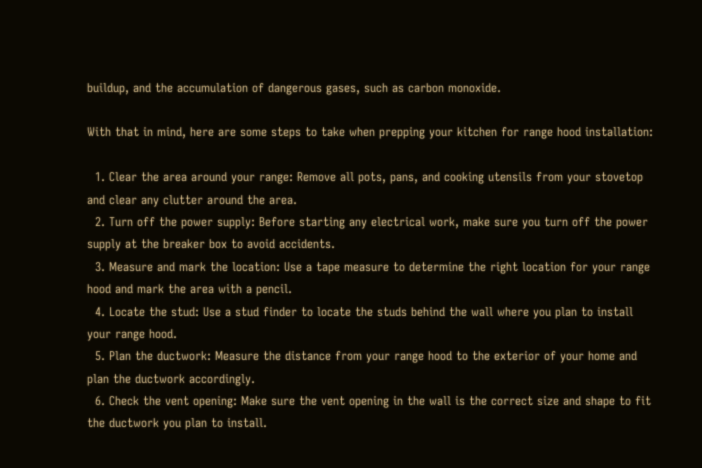buildup, and the accumulation of dangerous gases, such as carbon monoxide.

With that in mind, here are some steps to take when prepping your kitchen for range hood installation:

  1. Clear the area around your range: Remove all pots, pans, and cooking utensils from your stovetop and clear any clutter around the area.
  2. Turn off the power supply: Before starting any electrical work, make sure you turn off the power supply at the breaker box to avoid accidents.
  3. Measure and mark the location: Use a tape measure to determine the right location for your range hood and mark the area with a pencil.
  4. Locate the stud: Use a stud finder to locate the studs behind the wall where you plan to install your range hood.
  5. Plan the ductwork: Measure the distance from your range hood to the exterior of your home and plan the ductwork accordingly.
  6. Check the vent opening: Make sure the vent opening in the wall is the correct size and shape to fit the ductwork you plan to install.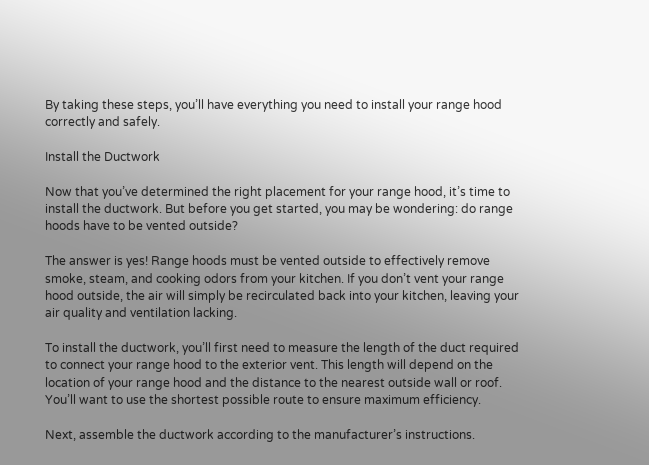By taking these steps, you’ll have everything you need to install your range hood correctly and safely.

Install the Ductwork

Now that you’ve determined the right placement for your range hood, it’s time to install the ductwork. But before you get started, you may be wondering: do range hoods have to be vented outside?

The answer is yes! Range hoods must be vented outside to effectively remove smoke, steam, and cooking odors from your kitchen. If you don’t vent your range hood outside, the air will simply be recirculated back into your kitchen, leaving your air quality and ventilation lacking.

To install the ductwork, you’ll first need to measure the length of the duct required to connect your range hood to the exterior vent. This length will depend on the location of your range hood and the distance to the nearest outside wall or roof. You’ll want to use the shortest possible route to ensure maximum efficiency.

Next, assemble the ductwork according to the manufacturer’s instructions.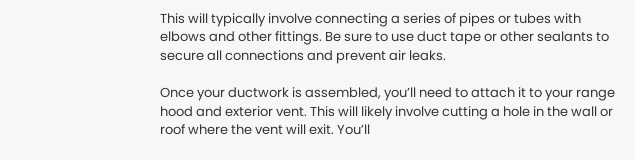This will typically involve connecting a series of pipes or tubes with elbows and other fittings. Be sure to use duct tape or other sealants to secure all connections and prevent air leaks.

Once your ductwork is assembled, you’ll need to attach it to your range hood and exterior vent. This will likely involve cutting a hole in the wall or roof where the vent will exit. You’ll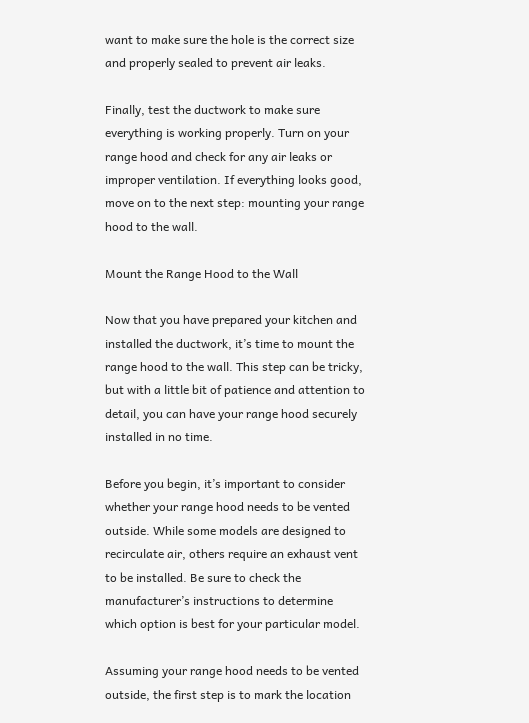want to make sure the hole is the correct size and properly sealed to prevent air leaks.

Finally, test the ductwork to make sure everything is working properly. Turn on your range hood and check for any air leaks or improper ventilation. If everything looks good, move on to the next step: mounting your range hood to the wall.

Mount the Range Hood to the Wall

Now that you have prepared your kitchen and installed the ductwork, it’s time to mount the range hood to the wall. This step can be tricky, but with a little bit of patience and attention to detail, you can have your range hood securely installed in no time.

Before you begin, it’s important to consider whether your range hood needs to be vented outside. While some models are designed to recirculate air, others require an exhaust vent to be installed. Be sure to check the manufacturer’s instructions to determine which option is best for your particular model.

Assuming your range hood needs to be vented outside, the first step is to mark the location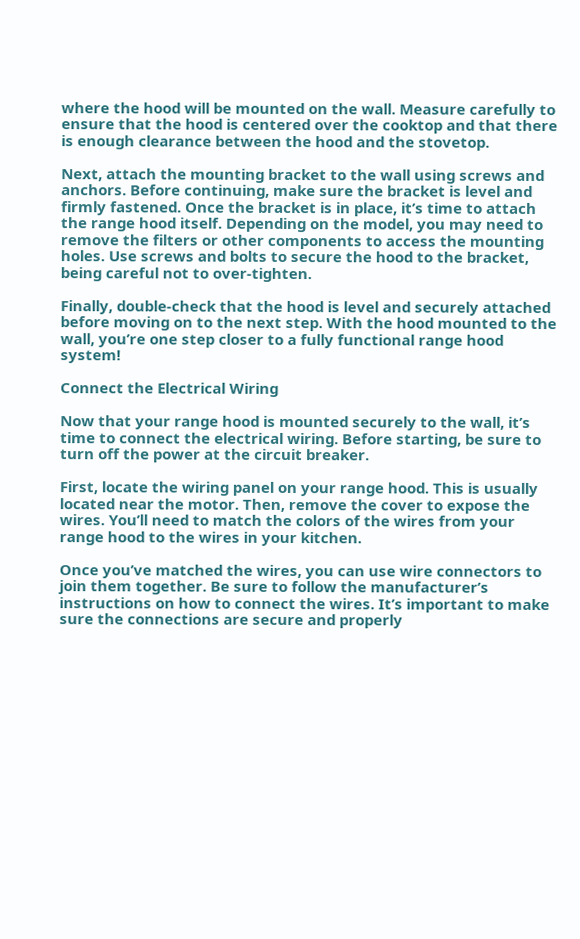where the hood will be mounted on the wall. Measure carefully to ensure that the hood is centered over the cooktop and that there is enough clearance between the hood and the stovetop.

Next, attach the mounting bracket to the wall using screws and anchors. Before continuing, make sure the bracket is level and firmly fastened. Once the bracket is in place, it’s time to attach the range hood itself. Depending on the model, you may need to remove the filters or other components to access the mounting holes. Use screws and bolts to secure the hood to the bracket, being careful not to over-tighten.

Finally, double-check that the hood is level and securely attached before moving on to the next step. With the hood mounted to the wall, you’re one step closer to a fully functional range hood system!

Connect the Electrical Wiring

Now that your range hood is mounted securely to the wall, it’s time to connect the electrical wiring. Before starting, be sure to turn off the power at the circuit breaker.

First, locate the wiring panel on your range hood. This is usually located near the motor. Then, remove the cover to expose the wires. You’ll need to match the colors of the wires from your range hood to the wires in your kitchen.

Once you’ve matched the wires, you can use wire connectors to join them together. Be sure to follow the manufacturer’s instructions on how to connect the wires. It’s important to make sure the connections are secure and properly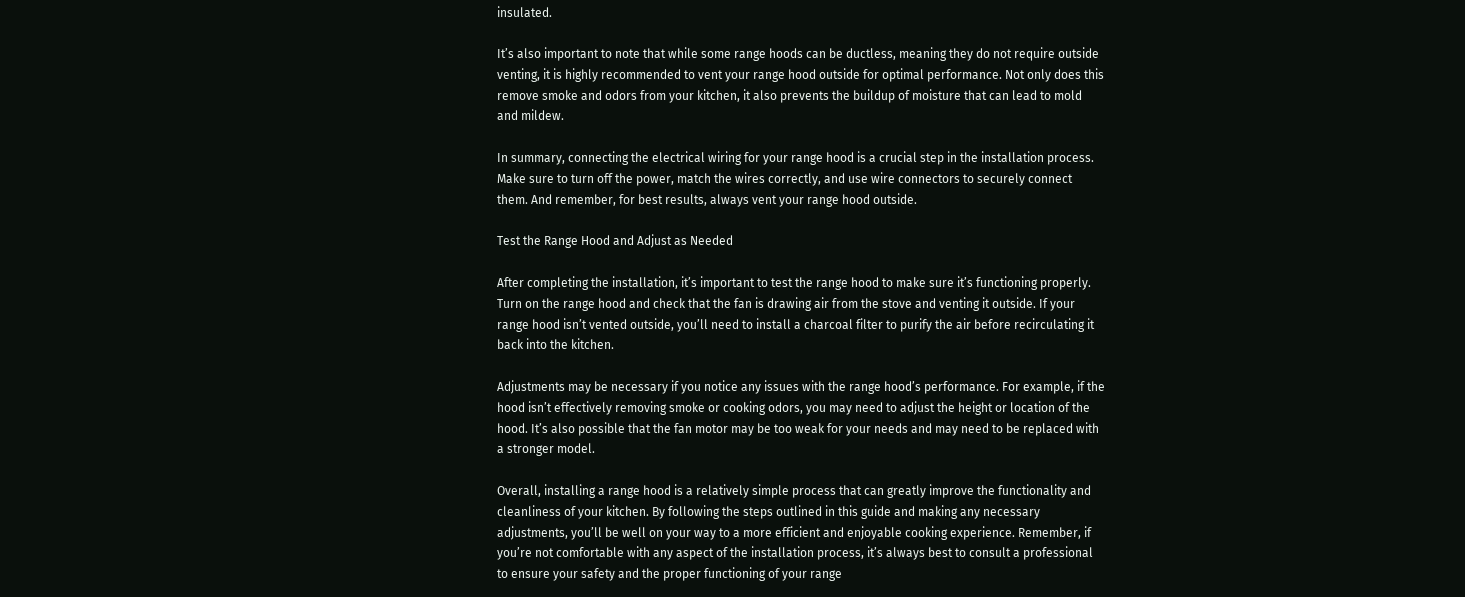insulated.

It’s also important to note that while some range hoods can be ductless, meaning they do not require outside venting, it is highly recommended to vent your range hood outside for optimal performance. Not only does this remove smoke and odors from your kitchen, it also prevents the buildup of moisture that can lead to mold and mildew.

In summary, connecting the electrical wiring for your range hood is a crucial step in the installation process. Make sure to turn off the power, match the wires correctly, and use wire connectors to securely connect them. And remember, for best results, always vent your range hood outside.

Test the Range Hood and Adjust as Needed

After completing the installation, it’s important to test the range hood to make sure it’s functioning properly. Turn on the range hood and check that the fan is drawing air from the stove and venting it outside. If your range hood isn’t vented outside, you’ll need to install a charcoal filter to purify the air before recirculating it back into the kitchen.

Adjustments may be necessary if you notice any issues with the range hood’s performance. For example, if the hood isn’t effectively removing smoke or cooking odors, you may need to adjust the height or location of the hood. It’s also possible that the fan motor may be too weak for your needs and may need to be replaced with a stronger model.

Overall, installing a range hood is a relatively simple process that can greatly improve the functionality and cleanliness of your kitchen. By following the steps outlined in this guide and making any necessary adjustments, you’ll be well on your way to a more efficient and enjoyable cooking experience. Remember, if you’re not comfortable with any aspect of the installation process, it’s always best to consult a professional to ensure your safety and the proper functioning of your range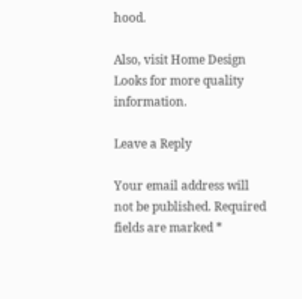hood.

Also, visit Home Design Looks for more quality information.

Leave a Reply

Your email address will not be published. Required fields are marked *